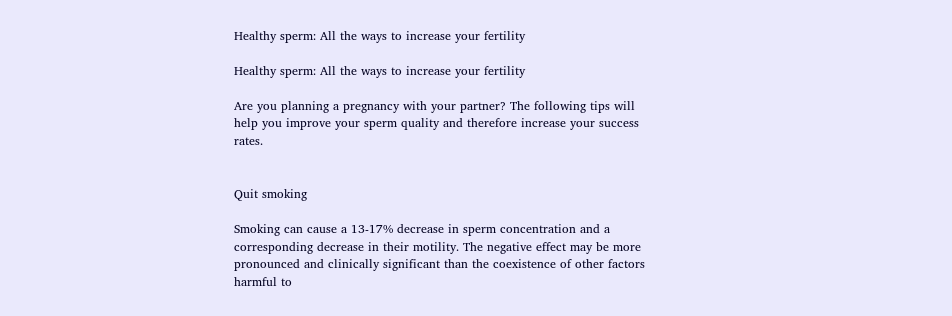Healthy sperm: All the ways to increase your fertility

Healthy sperm: All the ways to increase your fertility

Are you planning a pregnancy with your partner? The following tips will help you improve your sperm quality and therefore increase your success rates.


Quit smoking

Smoking can cause a 13-17% decrease in sperm concentration and a corresponding decrease in their motility. The negative effect may be more pronounced and clinically significant than the coexistence of other factors harmful to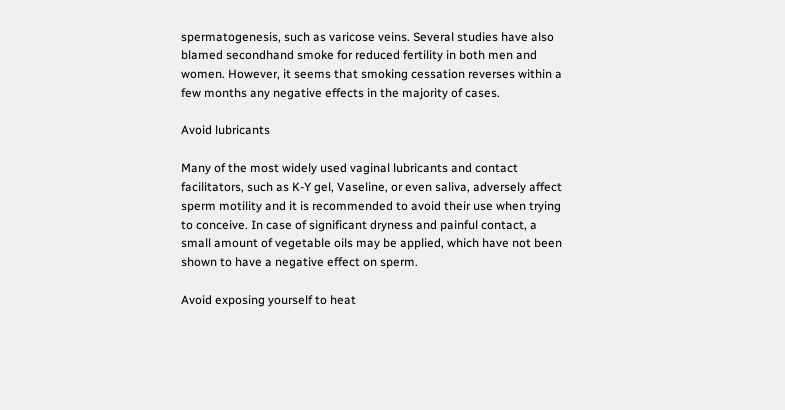spermatogenesis, such as varicose veins. Several studies have also blamed secondhand smoke for reduced fertility in both men and women. However, it seems that smoking cessation reverses within a few months any negative effects in the majority of cases.

Avoid lubricants

Many of the most widely used vaginal lubricants and contact facilitators, such as K-Y gel, Vaseline, or even saliva, adversely affect sperm motility and it is recommended to avoid their use when trying to conceive. In case of significant dryness and painful contact, a small amount of vegetable oils may be applied, which have not been shown to have a negative effect on sperm.

Avoid exposing yourself to heat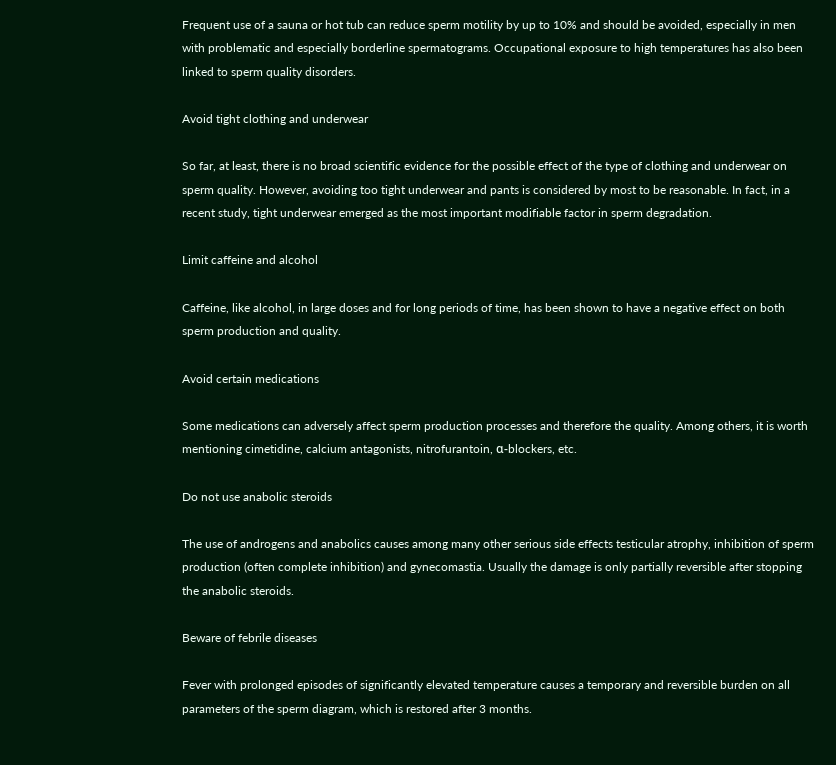Frequent use of a sauna or hot tub can reduce sperm motility by up to 10% and should be avoided, especially in men with problematic and especially borderline spermatograms. Occupational exposure to high temperatures has also been linked to sperm quality disorders.

Avoid tight clothing and underwear

So far, at least, there is no broad scientific evidence for the possible effect of the type of clothing and underwear on sperm quality. However, avoiding too tight underwear and pants is considered by most to be reasonable. In fact, in a recent study, tight underwear emerged as the most important modifiable factor in sperm degradation.

Limit caffeine and alcohol

Caffeine, like alcohol, in large doses and for long periods of time, has been shown to have a negative effect on both sperm production and quality.

Avoid certain medications

Some medications can adversely affect sperm production processes and therefore the quality. Among others, it is worth mentioning cimetidine, calcium antagonists, nitrofurantoin, α-blockers, etc.

Do not use anabolic steroids

The use of androgens and anabolics causes among many other serious side effects testicular atrophy, inhibition of sperm production (often complete inhibition) and gynecomastia. Usually the damage is only partially reversible after stopping the anabolic steroids.

Beware of febrile diseases

Fever with prolonged episodes of significantly elevated temperature causes a temporary and reversible burden on all parameters of the sperm diagram, which is restored after 3 months.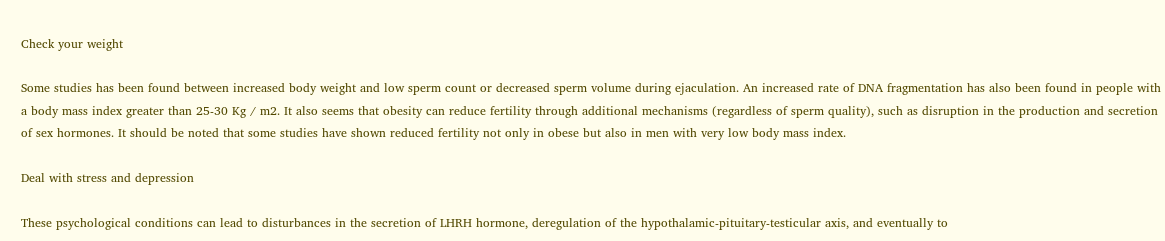Check your weight

Some studies has been found between increased body weight and low sperm count or decreased sperm volume during ejaculation. An increased rate of DNA fragmentation has also been found in people with a body mass index greater than 25-30 Kg / m2. It also seems that obesity can reduce fertility through additional mechanisms (regardless of sperm quality), such as disruption in the production and secretion of sex hormones. It should be noted that some studies have shown reduced fertility not only in obese but also in men with very low body mass index.

Deal with stress and depression

These psychological conditions can lead to disturbances in the secretion of LHRH hormone, deregulation of the hypothalamic-pituitary-testicular axis, and eventually to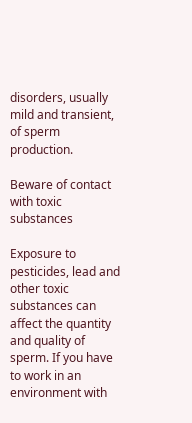disorders, usually mild and transient, of sperm production.

Beware of contact with toxic substances

Exposure to pesticides, lead and other toxic substances can affect the quantity and quality of sperm. If you have to work in an environment with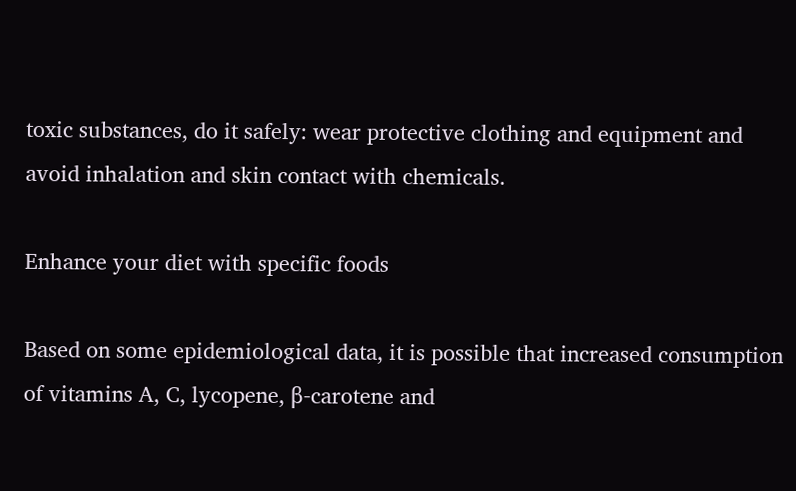toxic substances, do it safely: wear protective clothing and equipment and avoid inhalation and skin contact with chemicals.

Enhance your diet with specific foods

Based on some epidemiological data, it is possible that increased consumption of vitamins A, C, lycopene, β-carotene and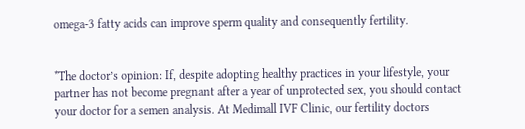omega-3 fatty acids can improve sperm quality and consequently fertility.


*The doctor’s opinion: If, despite adopting healthy practices in your lifestyle, your partner has not become pregnant after a year of unprotected sex, you should contact your doctor for a semen analysis. At Medimall IVF Clinic, our fertility doctors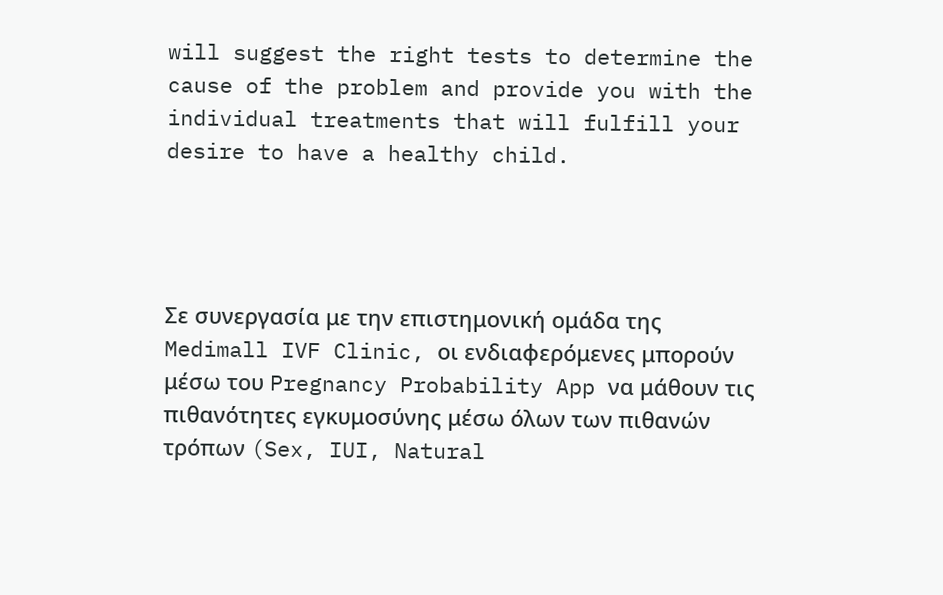will suggest the right tests to determine the cause of the problem and provide you with the individual treatments that will fulfill your desire to have a healthy child.




Σε συνεργασία με την επιστημονική ομάδα της Medimall IVF Clinic, οι ενδιαφερόμενες μπορούν μέσω του Pregnancy Probability App να μάθουν τις πιθανότητες εγκυμοσύνης μέσω όλων των πιθανών τρόπων (Sex, IUI, Natural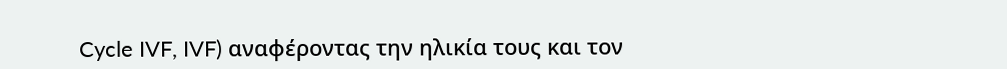Cycle IVF, IVF) αναφέροντας την ηλικία τους και τον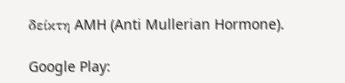δείκτη AMH (Anti Mullerian Hormone).

Google Play: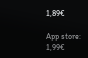1,89€

App store: 1,99€